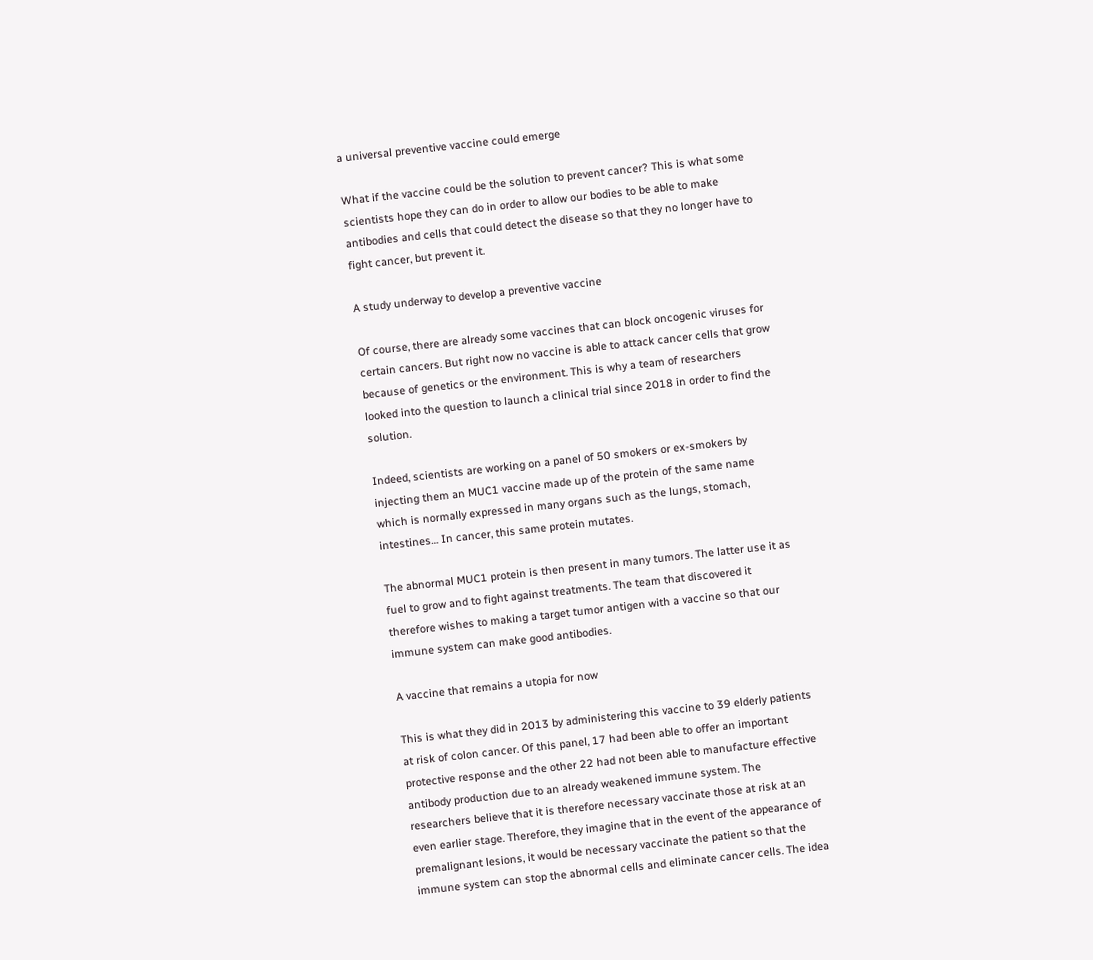a universal preventive vaccine could emerge

What if the vaccine could be the solution to prevent cancer? This is what some scientists hope they can do in order to allow our bodies to be able to make antibodies and cells that could detect the disease so that they no longer have to fight cancer, but prevent it.

A study underway to develop a preventive vaccine

Of course, there are already some vaccines that can block oncogenic viruses for certain cancers. But right now no vaccine is able to attack cancer cells that grow because of genetics or the environment. This is why a team of researchers looked into the question to launch a clinical trial since 2018 in order to find the solution.

Indeed, scientists are working on a panel of 50 smokers or ex-smokers by injecting them an MUC1 vaccine made up of the protein of the same name which is normally expressed in many organs such as the lungs, stomach, intestines… In cancer, this same protein mutates.

The abnormal MUC1 protein is then present in many tumors. The latter use it as fuel to grow and to fight against treatments. The team that discovered it therefore wishes to making a target tumor antigen with a vaccine so that our immune system can make good antibodies.

A vaccine that remains a utopia for now

This is what they did in 2013 by administering this vaccine to 39 elderly patients at risk of colon cancer. Of this panel, 17 had been able to offer an important protective response and the other 22 had not been able to manufacture effective antibody production due to an already weakened immune system. The researchers believe that it is therefore necessary vaccinate those at risk at an even earlier stage. Therefore, they imagine that in the event of the appearance of premalignant lesions, it would be necessary vaccinate the patient so that the immune system can stop the abnormal cells and eliminate cancer cells. The idea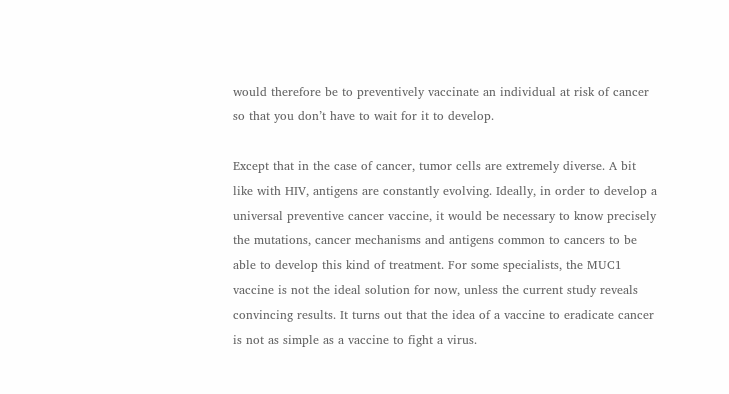would therefore be to preventively vaccinate an individual at risk of cancer so that you don’t have to wait for it to develop.

Except that in the case of cancer, tumor cells are extremely diverse. A bit like with HIV, antigens are constantly evolving. Ideally, in order to develop a universal preventive cancer vaccine, it would be necessary to know precisely the mutations, cancer mechanisms and antigens common to cancers to be able to develop this kind of treatment. For some specialists, the MUC1 vaccine is not the ideal solution for now, unless the current study reveals convincing results. It turns out that the idea of a vaccine to eradicate cancer is not as simple as a vaccine to fight a virus.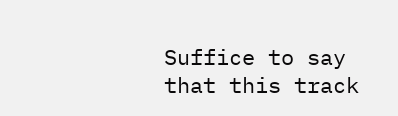Suffice to say that this track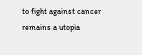to fight against cancer remains a utopia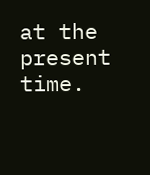at the present time.